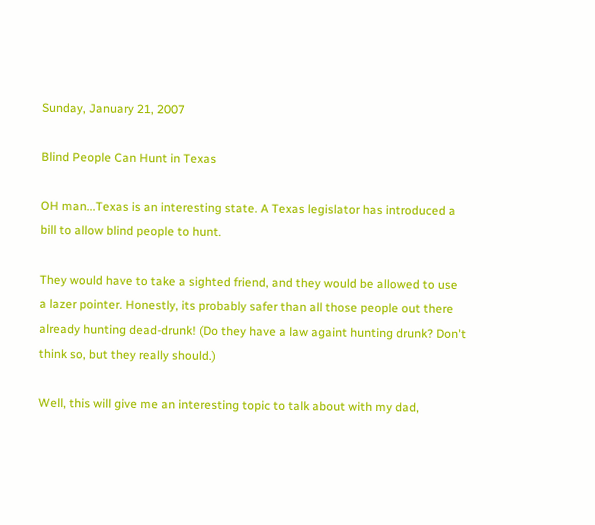Sunday, January 21, 2007

Blind People Can Hunt in Texas

OH man...Texas is an interesting state. A Texas legislator has introduced a bill to allow blind people to hunt.

They would have to take a sighted friend, and they would be allowed to use a lazer pointer. Honestly, its probably safer than all those people out there already hunting dead-drunk! (Do they have a law againt hunting drunk? Don't think so, but they really should.)

Well, this will give me an interesting topic to talk about with my dad,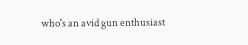who's an avid gun enthusiast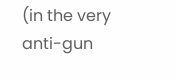(in the very anti-gun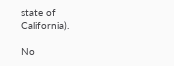state of California).

No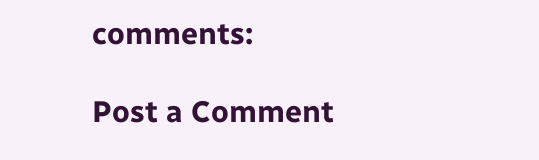comments:

Post a Comment